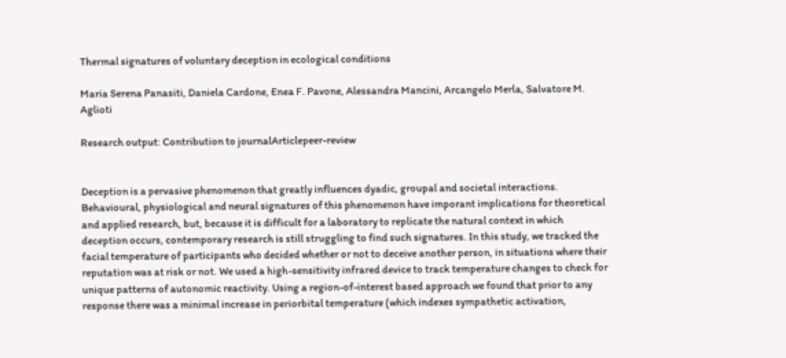Thermal signatures of voluntary deception in ecological conditions

Maria Serena Panasiti, Daniela Cardone, Enea F. Pavone, Alessandra Mancini, Arcangelo Merla, Salvatore M. Aglioti

Research output: Contribution to journalArticlepeer-review


Deception is a pervasive phenomenon that greatly influences dyadic, groupal and societal interactions. Behavioural, physiological and neural signatures of this phenomenon have imporant implications for theoretical and applied research, but, because it is difficult for a laboratory to replicate the natural context in which deception occurs, contemporary research is still struggling to find such signatures. In this study, we tracked the facial temperature of participants who decided whether or not to deceive another person, in situations where their reputation was at risk or not. We used a high-sensitivity infrared device to track temperature changes to check for unique patterns of autonomic reactivity. Using a region-of-interest based approach we found that prior to any response there was a minimal increase in periorbital temperature (which indexes sympathetic activation,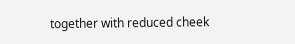together with reduced cheek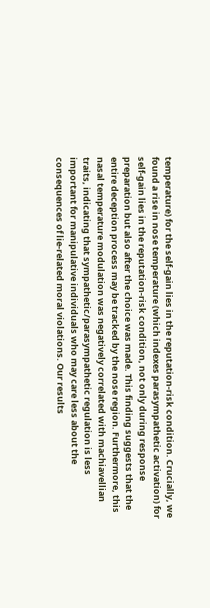temperature) for the self-gain lies in the reputation-risk condition. Crucially, we found a rise in nose temperature (which indexes parasympathetic activation) for self-gain lies in the reputation-risk condition, not only during response preparation but also after the choice was made. This finding suggests that the entire deception process may be tracked by the nose region. Furthermore, this nasal temperature modulation was negatively correlated with machiavellian traits, indicating that sympathetic/parasympathetic regulation is less important for manipulative individuals who may care less about the consequences of lie-related moral violations. Our results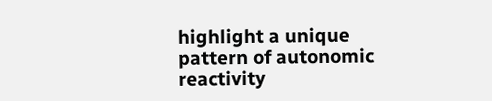highlight a unique pattern of autonomic reactivity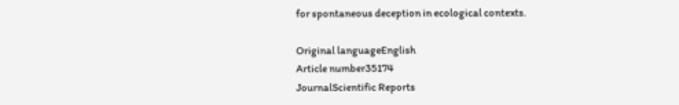for spontaneous deception in ecological contexts.

Original languageEnglish
Article number35174
JournalScientific Reports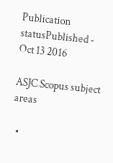Publication statusPublished - Oct 13 2016

ASJC Scopus subject areas

  •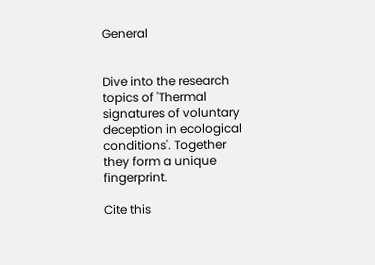General


Dive into the research topics of 'Thermal signatures of voluntary deception in ecological conditions'. Together they form a unique fingerprint.

Cite this